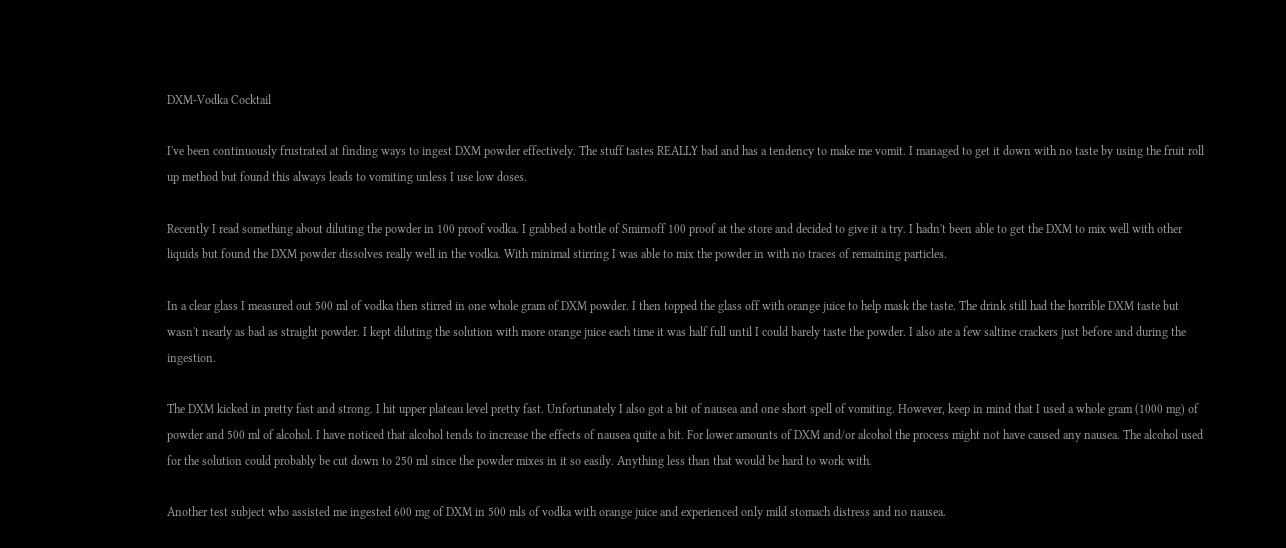DXM-Vodka Cocktail

I've been continuously frustrated at finding ways to ingest DXM powder effectively. The stuff tastes REALLY bad and has a tendency to make me vomit. I managed to get it down with no taste by using the fruit roll up method but found this always leads to vomiting unless I use low doses.

Recently I read something about diluting the powder in 100 proof vodka. I grabbed a bottle of Smirnoff 100 proof at the store and decided to give it a try. I hadn't been able to get the DXM to mix well with other liquids but found the DXM powder dissolves really well in the vodka. With minimal stirring I was able to mix the powder in with no traces of remaining particles.

In a clear glass I measured out 500 ml of vodka then stirred in one whole gram of DXM powder. I then topped the glass off with orange juice to help mask the taste. The drink still had the horrible DXM taste but wasn't nearly as bad as straight powder. I kept diluting the solution with more orange juice each time it was half full until I could barely taste the powder. I also ate a few saltine crackers just before and during the ingestion.

The DXM kicked in pretty fast and strong. I hit upper plateau level pretty fast. Unfortunately I also got a bit of nausea and one short spell of vomiting. However, keep in mind that I used a whole gram (1000 mg) of powder and 500 ml of alcohol. I have noticed that alcohol tends to increase the effects of nausea quite a bit. For lower amounts of DXM and/or alcohol the process might not have caused any nausea. The alcohol used for the solution could probably be cut down to 250 ml since the powder mixes in it so easily. Anything less than that would be hard to work with.

Another test subject who assisted me ingested 600 mg of DXM in 500 mls of vodka with orange juice and experienced only mild stomach distress and no nausea.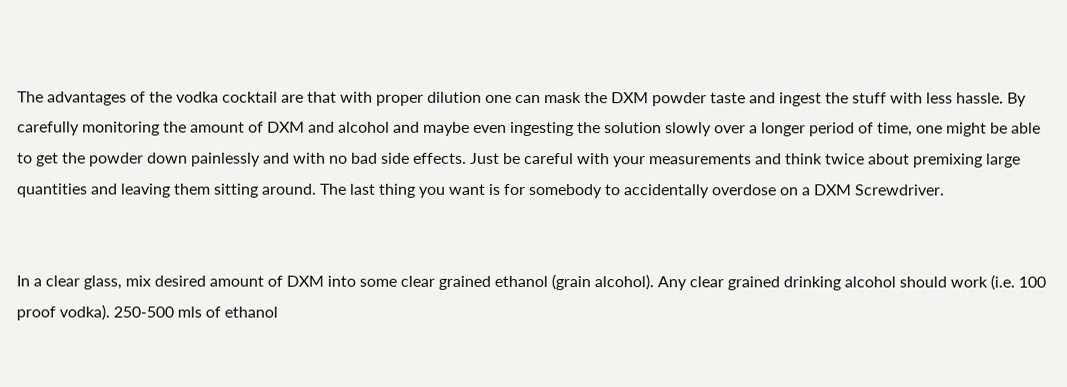The advantages of the vodka cocktail are that with proper dilution one can mask the DXM powder taste and ingest the stuff with less hassle. By carefully monitoring the amount of DXM and alcohol and maybe even ingesting the solution slowly over a longer period of time, one might be able to get the powder down painlessly and with no bad side effects. Just be careful with your measurements and think twice about premixing large quantities and leaving them sitting around. The last thing you want is for somebody to accidentally overdose on a DXM Screwdriver.


In a clear glass, mix desired amount of DXM into some clear grained ethanol (grain alcohol). Any clear grained drinking alcohol should work (i.e. 100 proof vodka). 250-500 mls of ethanol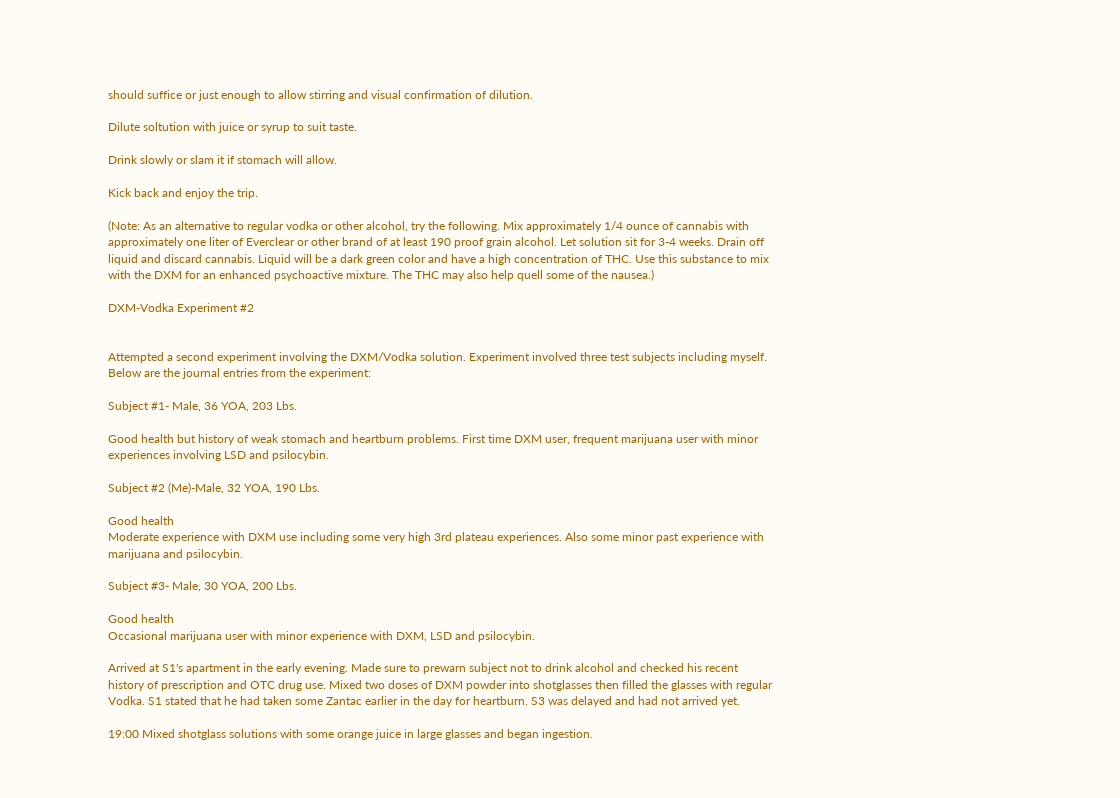should suffice or just enough to allow stirring and visual confirmation of dilution.

Dilute soltution with juice or syrup to suit taste.

Drink slowly or slam it if stomach will allow.

Kick back and enjoy the trip.

(Note: As an alternative to regular vodka or other alcohol, try the following. Mix approximately 1/4 ounce of cannabis with approximately one liter of Everclear or other brand of at least 190 proof grain alcohol. Let solution sit for 3-4 weeks. Drain off liquid and discard cannabis. Liquid will be a dark green color and have a high concentration of THC. Use this substance to mix with the DXM for an enhanced psychoactive mixture. The THC may also help quell some of the nausea.)

DXM-Vodka Experiment #2


Attempted a second experiment involving the DXM/Vodka solution. Experiment involved three test subjects including myself. Below are the journal entries from the experiment:

Subject #1- Male, 36 YOA, 203 Lbs.

Good health but history of weak stomach and heartburn problems. First time DXM user, frequent marijuana user with minor experiences involving LSD and psilocybin.

Subject #2 (Me)-Male, 32 YOA, 190 Lbs.

Good health
Moderate experience with DXM use including some very high 3rd plateau experiences. Also some minor past experience with marijuana and psilocybin.

Subject #3- Male, 30 YOA, 200 Lbs.

Good health
Occasional marijuana user with minor experience with DXM, LSD and psilocybin.

Arrived at S1's apartment in the early evening. Made sure to prewarn subject not to drink alcohol and checked his recent history of prescription and OTC drug use. Mixed two doses of DXM powder into shotglasses then filled the glasses with regular Vodka. S1 stated that he had taken some Zantac earlier in the day for heartburn. S3 was delayed and had not arrived yet.

19:00 Mixed shotglass solutions with some orange juice in large glasses and began ingestion.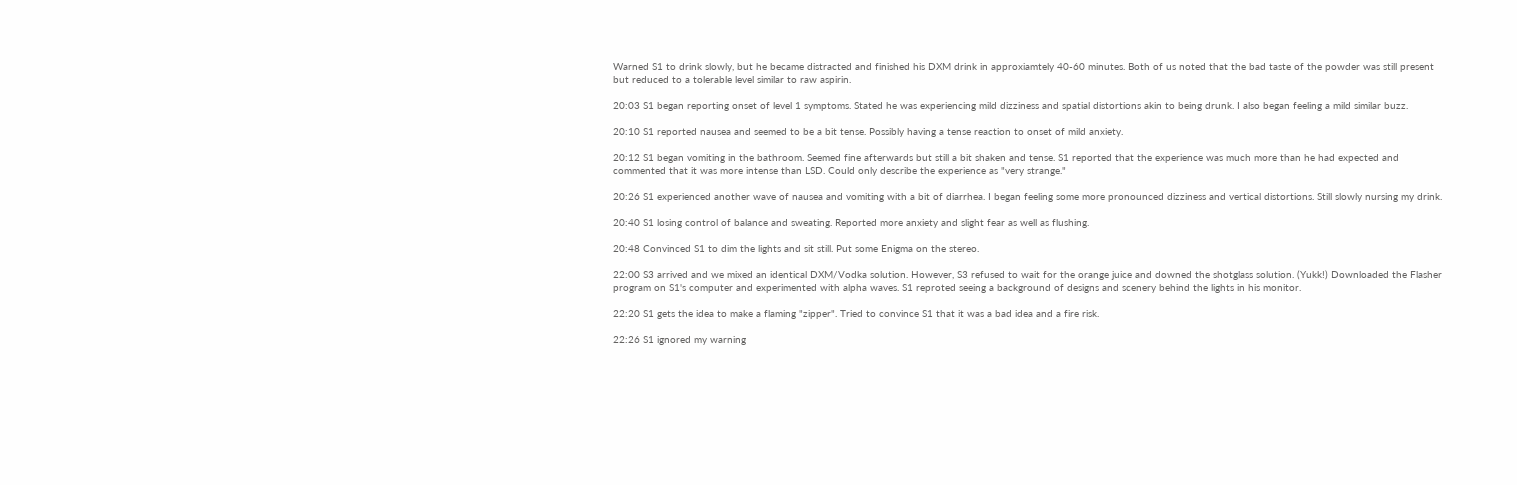Warned S1 to drink slowly, but he became distracted and finished his DXM drink in approxiamtely 40-60 minutes. Both of us noted that the bad taste of the powder was still present but reduced to a tolerable level similar to raw aspirin.

20:03 S1 began reporting onset of level 1 symptoms. Stated he was experiencing mild dizziness and spatial distortions akin to being drunk. I also began feeling a mild similar buzz.

20:10 S1 reported nausea and seemed to be a bit tense. Possibly having a tense reaction to onset of mild anxiety.

20:12 S1 began vomiting in the bathroom. Seemed fine afterwards but still a bit shaken and tense. S1 reported that the experience was much more than he had expected and commented that it was more intense than LSD. Could only describe the experience as "very strange."

20:26 S1 experienced another wave of nausea and vomiting with a bit of diarrhea. I began feeling some more pronounced dizziness and vertical distortions. Still slowly nursing my drink.

20:40 S1 losing control of balance and sweating. Reported more anxiety and slight fear as well as flushing.

20:48 Convinced S1 to dim the lights and sit still. Put some Enigma on the stereo.

22:00 S3 arrived and we mixed an identical DXM/Vodka solution. However, S3 refused to wait for the orange juice and downed the shotglass solution. (Yukk!) Downloaded the Flasher program on S1's computer and experimented with alpha waves. S1 reproted seeing a background of designs and scenery behind the lights in his monitor.

22:20 S1 gets the idea to make a flaming "zipper". Tried to convince S1 that it was a bad idea and a fire risk.

22:26 S1 ignored my warning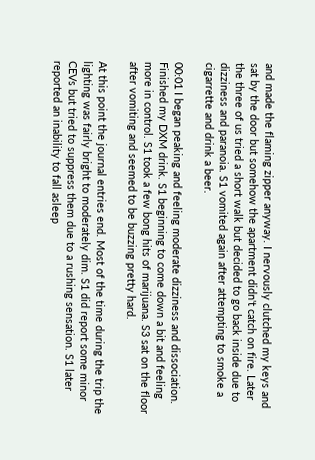and made the flaming zipper anyway. I nervously clutched my keys and sat by the door but somehow the apartment didn't catch on fire. Later the three of us tried a short walk but decided to go back inside due to dizziness and paranoia. S1 vomited again after attempting to smoke a cigarrette and drink a beer.

00:01 I began peaking and feeling moderate dizziness and dissociation. Finished my DXM drink. S1 beginning to come down a bit and feeling more in control. S1 took a few bong hits of marijuana. S3 sat on the floor after vomiting and seemed to be buzzing pretty hard.

At this point the journal entries end. Most of the time during the trip the lighting was fairly bright to moderately dim. S1 did report some minor CEVs but tried to suppress them due to a rushing sensation. S1 later reported an inability to fall asleep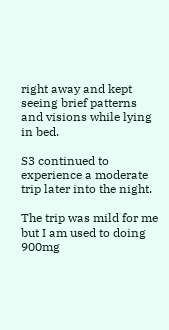right away and kept seeing brief patterns and visions while lying in bed.

S3 continued to experience a moderate trip later into the night.

The trip was mild for me but I am used to doing 900mg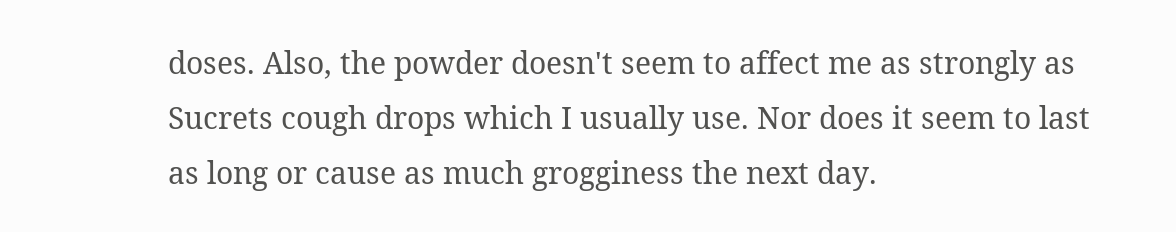doses. Also, the powder doesn't seem to affect me as strongly as Sucrets cough drops which I usually use. Nor does it seem to last as long or cause as much grogginess the next day.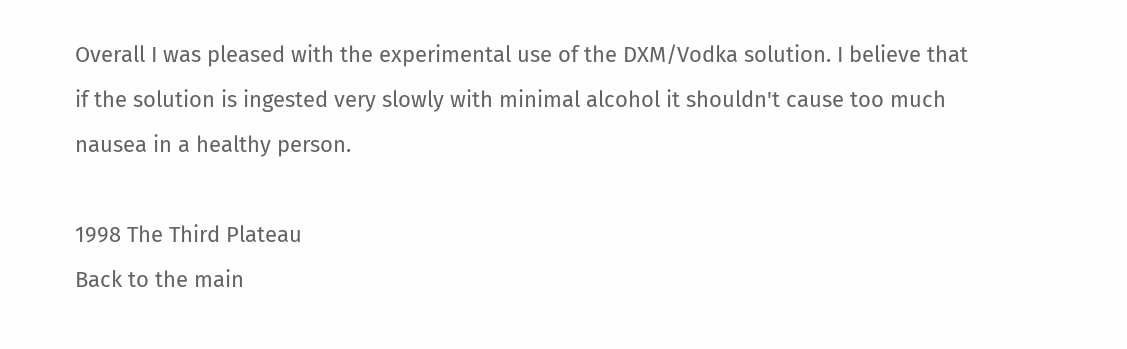Overall I was pleased with the experimental use of the DXM/Vodka solution. I believe that if the solution is ingested very slowly with minimal alcohol it shouldn't cause too much nausea in a healthy person.

1998 The Third Plateau
Back to the main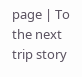page | To the next trip story